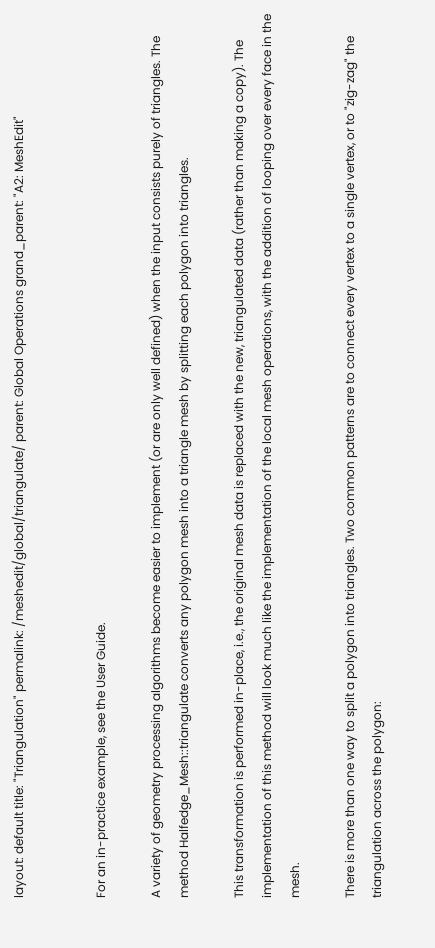layout: default title: "Triangulation" permalink: /meshedit/global/triangulate/ parent: Global Operations grand_parent: "A2: MeshEdit"


For an in-practice example, see the User Guide.

A variety of geometry processing algorithms become easier to implement (or are only well defined) when the input consists purely of triangles. The method Halfedge_Mesh::triangulate converts any polygon mesh into a triangle mesh by splitting each polygon into triangles.

This transformation is performed in-place, i.e., the original mesh data is replaced with the new, triangulated data (rather than making a copy). The implementation of this method will look much like the implementation of the local mesh operations, with the addition of looping over every face in the mesh.

There is more than one way to split a polygon into triangles. Two common patterns are to connect every vertex to a single vertex, or to "zig-zag" the triangulation across the polygon: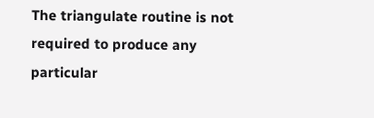The triangulate routine is not required to produce any particular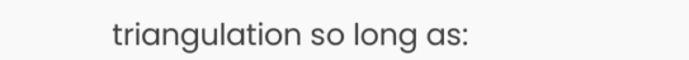triangulation so long as: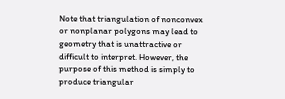Note that triangulation of nonconvex or nonplanar polygons may lead to geometry that is unattractive or difficult to interpret. However, the purpose of this method is simply to produce triangular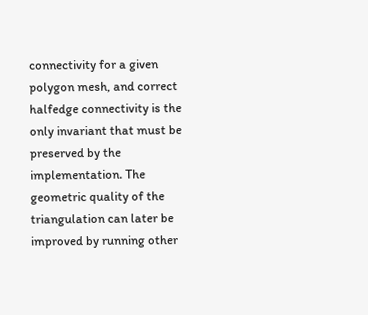connectivity for a given polygon mesh, and correct halfedge connectivity is the only invariant that must be preserved by the implementation. The geometric quality of the triangulation can later be improved by running other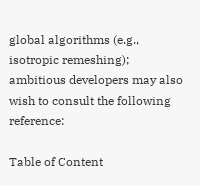global algorithms (e.g., isotropic remeshing); ambitious developers may also wish to consult the following reference:

Table of Content